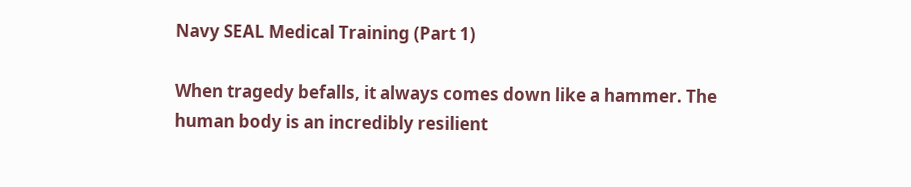Navy SEAL Medical Training (Part 1)

When tragedy befalls, it always comes down like a hammer. The human body is an incredibly resilient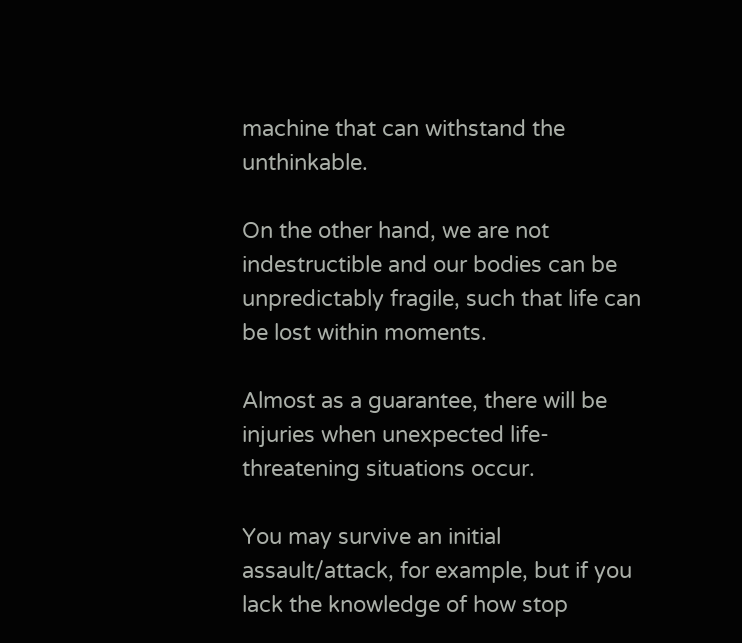machine that can withstand the unthinkable.

On the other hand, we are not indestructible and our bodies can be unpredictably fragile, such that life can be lost within moments.

Almost as a guarantee, there will be injuries when unexpected life-threatening situations occur.

You may survive an initial assault/attack, for example, but if you lack the knowledge of how stop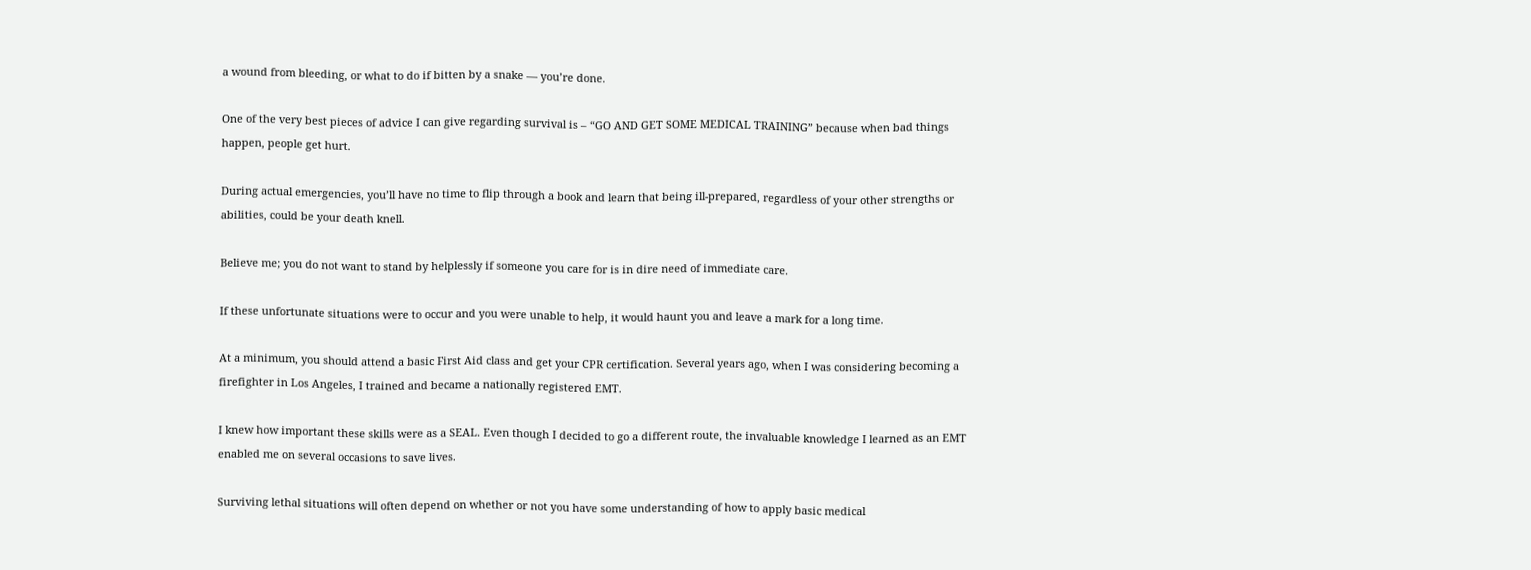a wound from bleeding, or what to do if bitten by a snake — you’re done.

One of the very best pieces of advice I can give regarding survival is – “GO AND GET SOME MEDICAL TRAINING” because when bad things happen, people get hurt.

During actual emergencies, you’ll have no time to flip through a book and learn that being ill-prepared, regardless of your other strengths or abilities, could be your death knell.

Believe me; you do not want to stand by helplessly if someone you care for is in dire need of immediate care.

If these unfortunate situations were to occur and you were unable to help, it would haunt you and leave a mark for a long time.

At a minimum, you should attend a basic First Aid class and get your CPR certification. Several years ago, when I was considering becoming a firefighter in Los Angeles, I trained and became a nationally registered EMT.

I knew how important these skills were as a SEAL. Even though I decided to go a different route, the invaluable knowledge I learned as an EMT enabled me on several occasions to save lives.

Surviving lethal situations will often depend on whether or not you have some understanding of how to apply basic medical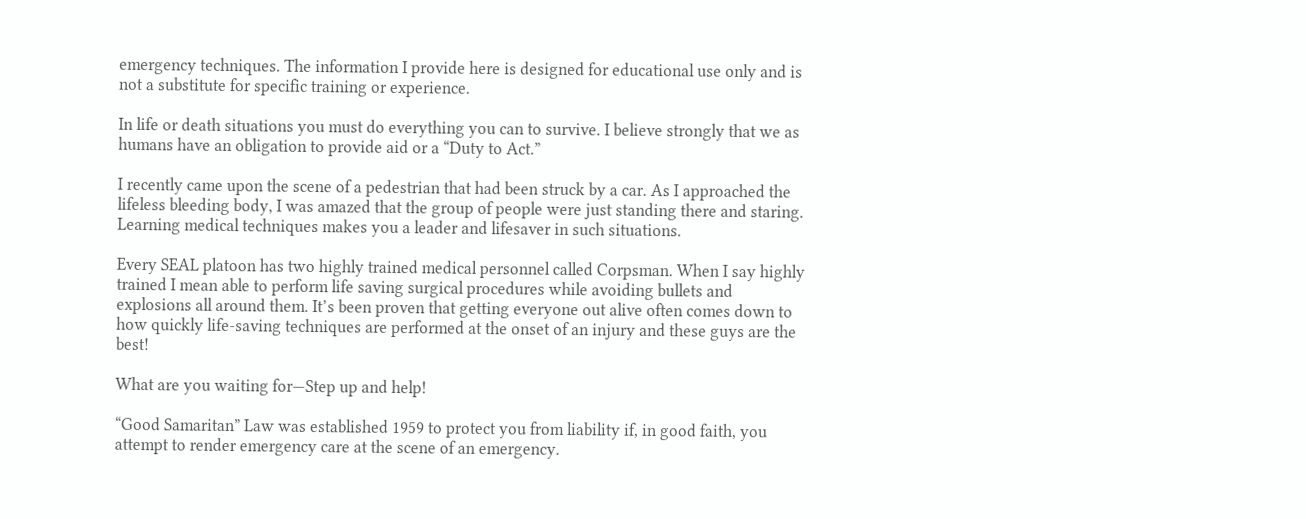emergency techniques. The information I provide here is designed for educational use only and is not a substitute for specific training or experience.

In life or death situations you must do everything you can to survive. I believe strongly that we as humans have an obligation to provide aid or a “Duty to Act.”

I recently came upon the scene of a pedestrian that had been struck by a car. As I approached the lifeless bleeding body, I was amazed that the group of people were just standing there and staring. Learning medical techniques makes you a leader and lifesaver in such situations.

Every SEAL platoon has two highly trained medical personnel called Corpsman. When I say highly trained I mean able to perform life saving surgical procedures while avoiding bullets and explosions all around them. It’s been proven that getting everyone out alive often comes down to how quickly life-saving techniques are performed at the onset of an injury and these guys are the best!

What are you waiting for—Step up and help!

“Good Samaritan” Law was established 1959 to protect you from liability if, in good faith, you attempt to render emergency care at the scene of an emergency.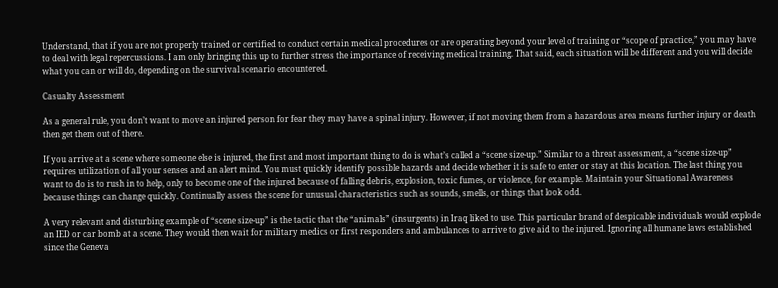Understand, that if you are not properly trained or certified to conduct certain medical procedures or are operating beyond your level of training or “scope of practice,” you may have to deal with legal repercussions. I am only bringing this up to further stress the importance of receiving medical training. That said, each situation will be different and you will decide what you can or will do, depending on the survival scenario encountered.

Casualty Assessment

As a general rule, you don’t want to move an injured person for fear they may have a spinal injury. However, if not moving them from a hazardous area means further injury or death then get them out of there.

If you arrive at a scene where someone else is injured, the first and most important thing to do is what’s called a “scene size-up.” Similar to a threat assessment, a “scene size-up” requires utilization of all your senses and an alert mind. You must quickly identify possible hazards and decide whether it is safe to enter or stay at this location. The last thing you want to do is to rush in to help, only to become one of the injured because of falling debris, explosion, toxic fumes, or violence, for example. Maintain your Situational Awareness because things can change quickly. Continually assess the scene for unusual characteristics such as sounds, smells, or things that look odd.

A very relevant and disturbing example of “scene size-up” is the tactic that the “animals” (insurgents) in Iraq liked to use. This particular brand of despicable individuals would explode an IED or car bomb at a scene. They would then wait for military medics or first responders and ambulances to arrive to give aid to the injured. Ignoring all humane laws established since the Geneva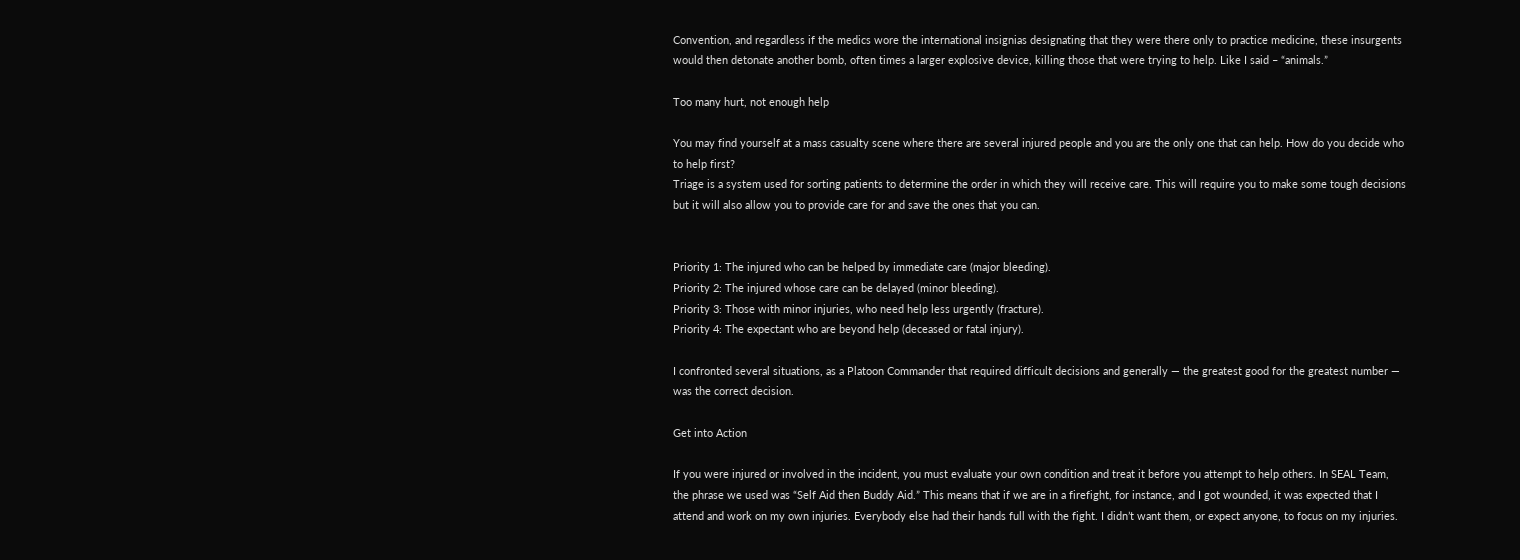Convention, and regardless if the medics wore the international insignias designating that they were there only to practice medicine, these insurgents would then detonate another bomb, often times a larger explosive device, killing those that were trying to help. Like I said – “animals.”

Too many hurt, not enough help

You may find yourself at a mass casualty scene where there are several injured people and you are the only one that can help. How do you decide who to help first?
Triage is a system used for sorting patients to determine the order in which they will receive care. This will require you to make some tough decisions but it will also allow you to provide care for and save the ones that you can.


Priority 1: The injured who can be helped by immediate care (major bleeding).
Priority 2: The injured whose care can be delayed (minor bleeding).
Priority 3: Those with minor injuries, who need help less urgently (fracture).
Priority 4: The expectant who are beyond help (deceased or fatal injury).

I confronted several situations, as a Platoon Commander that required difficult decisions and generally — the greatest good for the greatest number — was the correct decision.

Get into Action

If you were injured or involved in the incident, you must evaluate your own condition and treat it before you attempt to help others. In SEAL Team, the phrase we used was “Self Aid then Buddy Aid.” This means that if we are in a firefight, for instance, and I got wounded, it was expected that I attend and work on my own injuries. Everybody else had their hands full with the fight. I didn’t want them, or expect anyone, to focus on my injuries.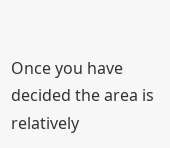Once you have decided the area is relatively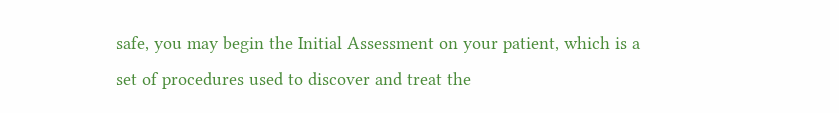safe, you may begin the Initial Assessment on your patient, which is a set of procedures used to discover and treat the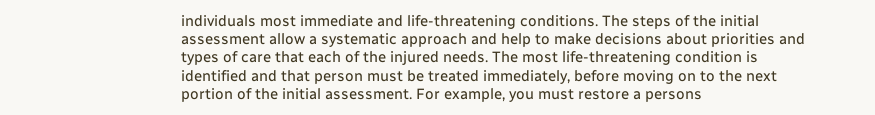individuals most immediate and life-threatening conditions. The steps of the initial assessment allow a systematic approach and help to make decisions about priorities and types of care that each of the injured needs. The most life-threatening condition is identified and that person must be treated immediately, before moving on to the next portion of the initial assessment. For example, you must restore a persons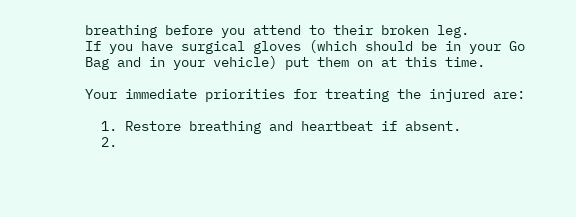breathing before you attend to their broken leg.
If you have surgical gloves (which should be in your Go Bag and in your vehicle) put them on at this time.

Your immediate priorities for treating the injured are:

  1. Restore breathing and heartbeat if absent.
  2.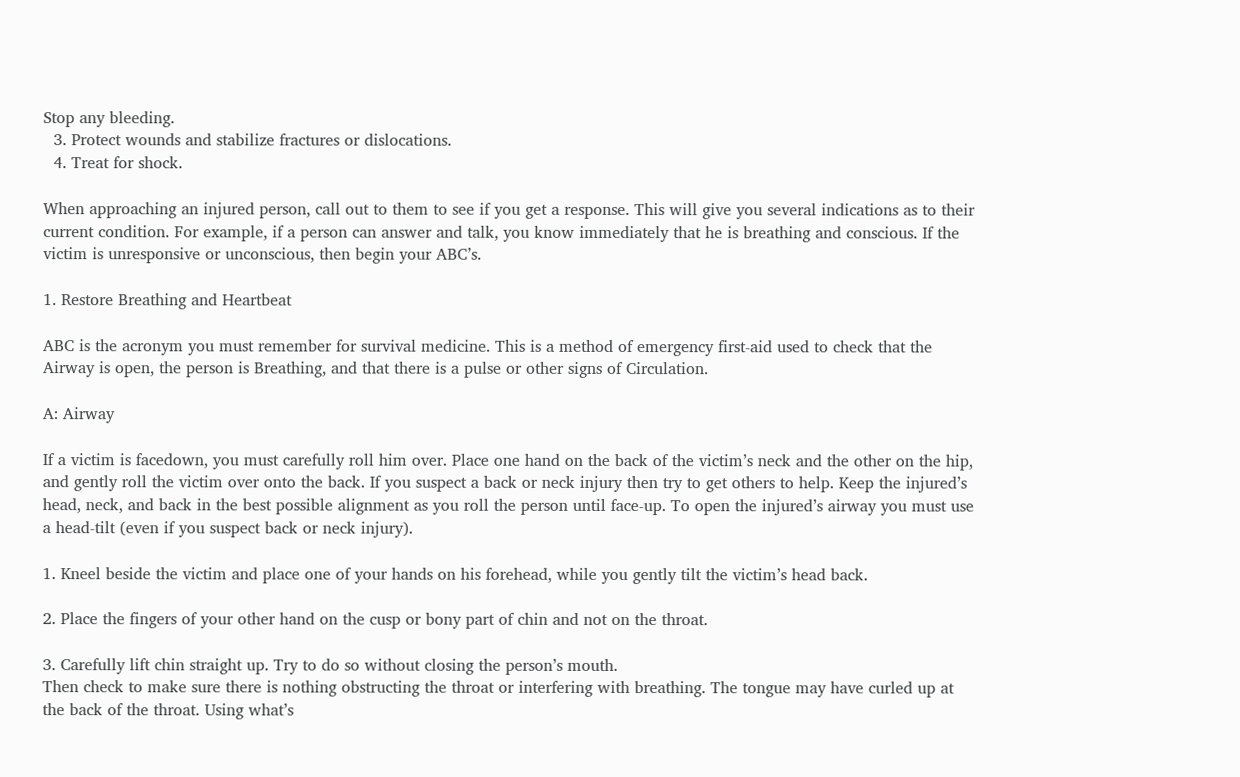Stop any bleeding.
  3. Protect wounds and stabilize fractures or dislocations.
  4. Treat for shock.

When approaching an injured person, call out to them to see if you get a response. This will give you several indications as to their current condition. For example, if a person can answer and talk, you know immediately that he is breathing and conscious. If the victim is unresponsive or unconscious, then begin your ABC’s.

1. Restore Breathing and Heartbeat

ABC is the acronym you must remember for survival medicine. This is a method of emergency first-aid used to check that the Airway is open, the person is Breathing, and that there is a pulse or other signs of Circulation.

A: Airway

If a victim is facedown, you must carefully roll him over. Place one hand on the back of the victim’s neck and the other on the hip, and gently roll the victim over onto the back. If you suspect a back or neck injury then try to get others to help. Keep the injured’s head, neck, and back in the best possible alignment as you roll the person until face-up. To open the injured’s airway you must use a head-tilt (even if you suspect back or neck injury).

1. Kneel beside the victim and place one of your hands on his forehead, while you gently tilt the victim’s head back.

2. Place the fingers of your other hand on the cusp or bony part of chin and not on the throat.

3. Carefully lift chin straight up. Try to do so without closing the person’s mouth.
Then check to make sure there is nothing obstructing the throat or interfering with breathing. The tongue may have curled up at the back of the throat. Using what’s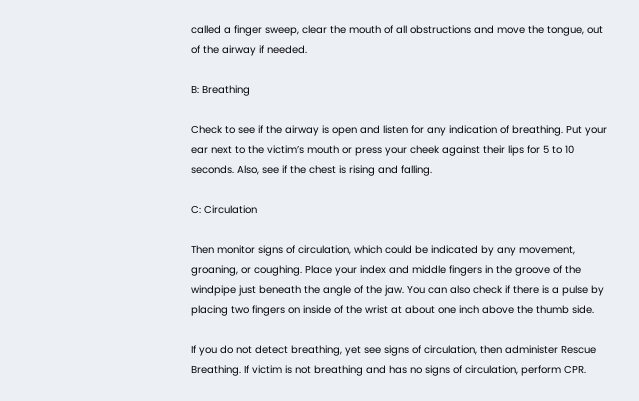called a finger sweep, clear the mouth of all obstructions and move the tongue, out of the airway if needed.

B: Breathing

Check to see if the airway is open and listen for any indication of breathing. Put your ear next to the victim’s mouth or press your cheek against their lips for 5 to 10 seconds. Also, see if the chest is rising and falling.

C: Circulation

Then monitor signs of circulation, which could be indicated by any movement, groaning, or coughing. Place your index and middle fingers in the groove of the windpipe just beneath the angle of the jaw. You can also check if there is a pulse by placing two fingers on inside of the wrist at about one inch above the thumb side.

If you do not detect breathing, yet see signs of circulation, then administer Rescue Breathing. If victim is not breathing and has no signs of circulation, perform CPR.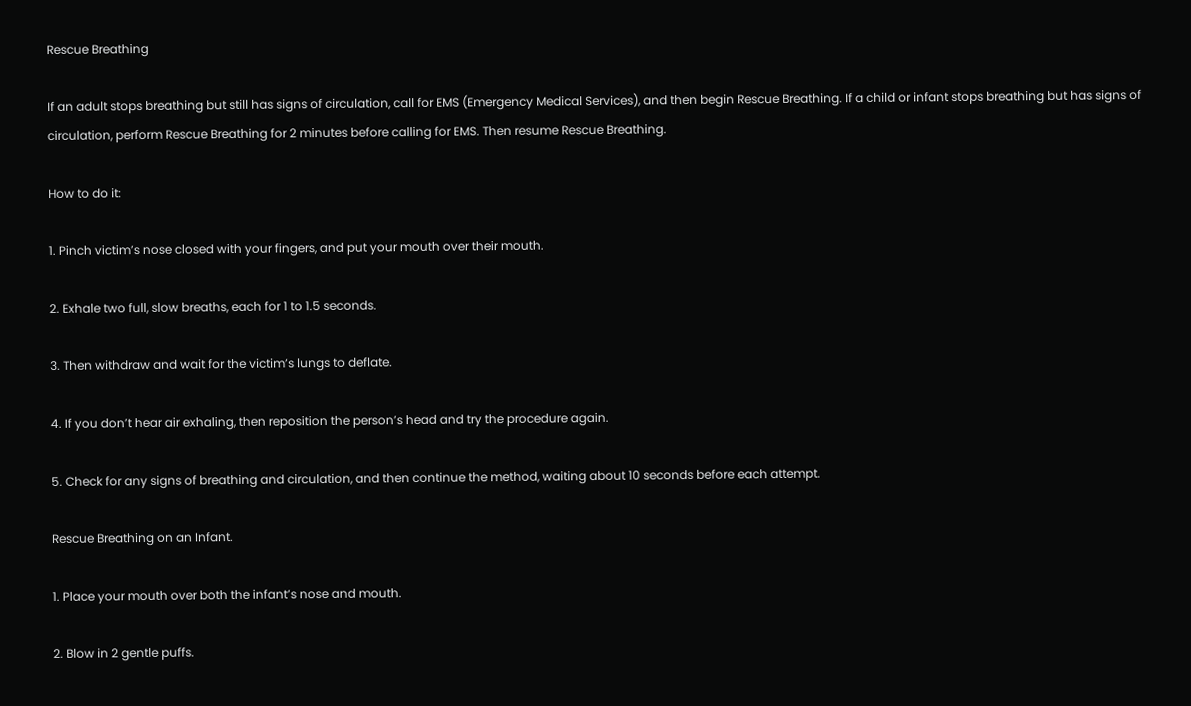Rescue Breathing

If an adult stops breathing but still has signs of circulation, call for EMS (Emergency Medical Services), and then begin Rescue Breathing. If a child or infant stops breathing but has signs of circulation, perform Rescue Breathing for 2 minutes before calling for EMS. Then resume Rescue Breathing.

How to do it:

1. Pinch victim’s nose closed with your fingers, and put your mouth over their mouth.

2. Exhale two full, slow breaths, each for 1 to 1.5 seconds.

3. Then withdraw and wait for the victim’s lungs to deflate.

4. If you don’t hear air exhaling, then reposition the person’s head and try the procedure again.

5. Check for any signs of breathing and circulation, and then continue the method, waiting about 10 seconds before each attempt.

Rescue Breathing on an Infant.

1. Place your mouth over both the infant’s nose and mouth.

2. Blow in 2 gentle puffs.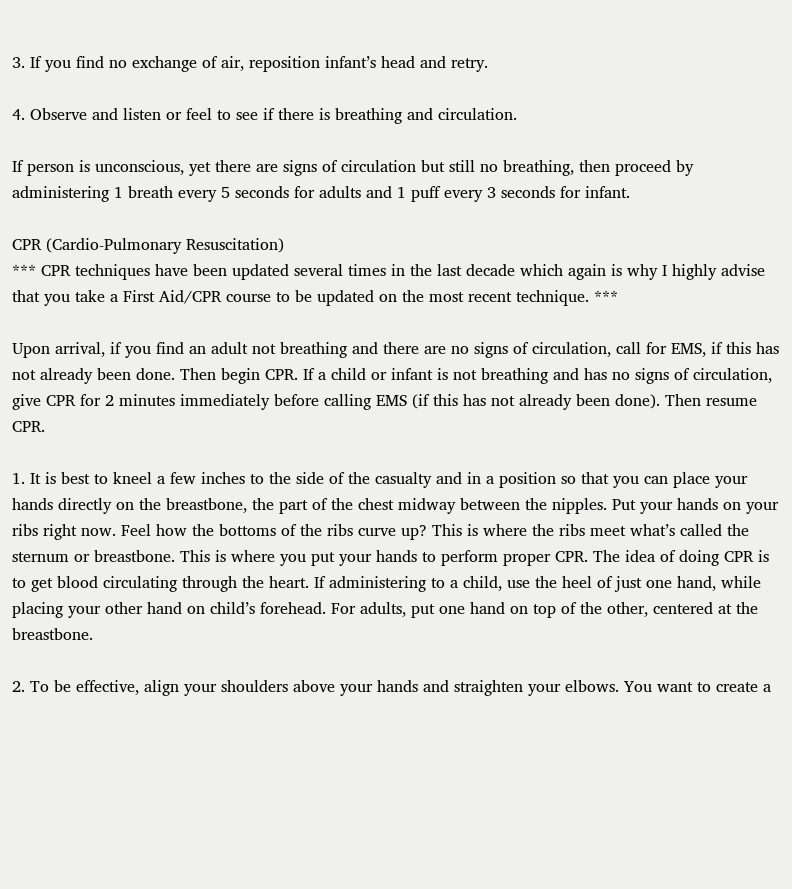3. If you find no exchange of air, reposition infant’s head and retry.

4. Observe and listen or feel to see if there is breathing and circulation.

If person is unconscious, yet there are signs of circulation but still no breathing, then proceed by administering 1 breath every 5 seconds for adults and 1 puff every 3 seconds for infant.

CPR (Cardio-Pulmonary Resuscitation)
*** CPR techniques have been updated several times in the last decade which again is why I highly advise that you take a First Aid/CPR course to be updated on the most recent technique. ***

Upon arrival, if you find an adult not breathing and there are no signs of circulation, call for EMS, if this has not already been done. Then begin CPR. If a child or infant is not breathing and has no signs of circulation, give CPR for 2 minutes immediately before calling EMS (if this has not already been done). Then resume CPR.

1. It is best to kneel a few inches to the side of the casualty and in a position so that you can place your hands directly on the breastbone, the part of the chest midway between the nipples. Put your hands on your ribs right now. Feel how the bottoms of the ribs curve up? This is where the ribs meet what’s called the sternum or breastbone. This is where you put your hands to perform proper CPR. The idea of doing CPR is to get blood circulating through the heart. If administering to a child, use the heel of just one hand, while placing your other hand on child’s forehead. For adults, put one hand on top of the other, centered at the breastbone.

2. To be effective, align your shoulders above your hands and straighten your elbows. You want to create a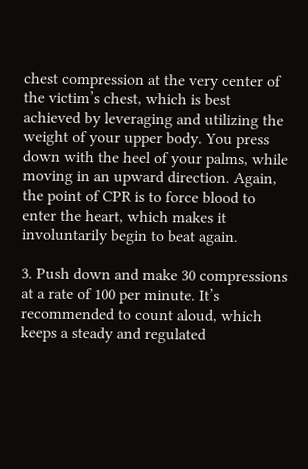chest compression at the very center of the victim’s chest, which is best achieved by leveraging and utilizing the weight of your upper body. You press down with the heel of your palms, while moving in an upward direction. Again, the point of CPR is to force blood to enter the heart, which makes it involuntarily begin to beat again.

3. Push down and make 30 compressions at a rate of 100 per minute. It’s recommended to count aloud, which keeps a steady and regulated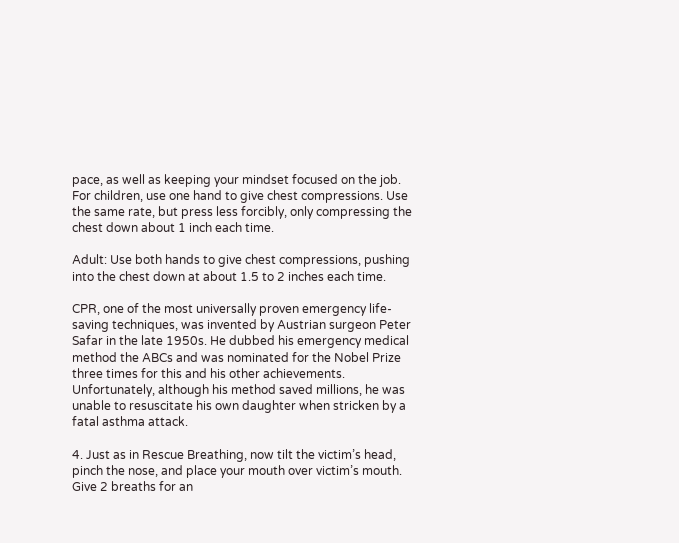pace, as well as keeping your mindset focused on the job. For children, use one hand to give chest compressions. Use the same rate, but press less forcibly, only compressing the chest down about 1 inch each time.

Adult: Use both hands to give chest compressions, pushing into the chest down at about 1.5 to 2 inches each time.

CPR, one of the most universally proven emergency life-saving techniques, was invented by Austrian surgeon Peter Safar in the late 1950s. He dubbed his emergency medical method the ABCs and was nominated for the Nobel Prize three times for this and his other achievements. Unfortunately, although his method saved millions, he was unable to resuscitate his own daughter when stricken by a fatal asthma attack.

4. Just as in Rescue Breathing, now tilt the victim’s head, pinch the nose, and place your mouth over victim’s mouth. Give 2 breaths for an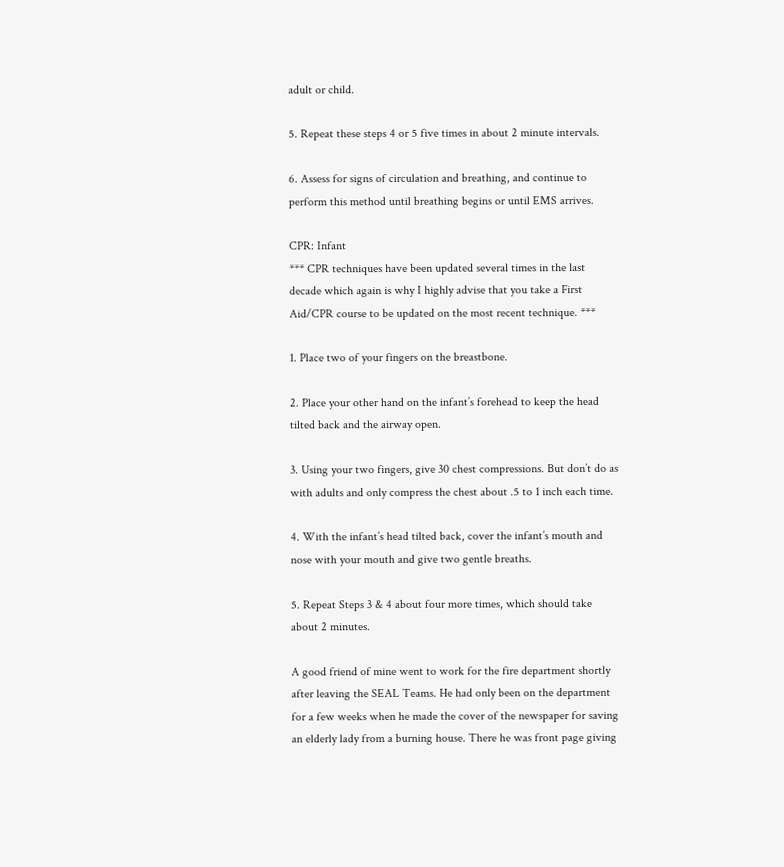adult or child.

5. Repeat these steps 4 or 5 five times in about 2 minute intervals.

6. Assess for signs of circulation and breathing, and continue to perform this method until breathing begins or until EMS arrives.

CPR: Infant
*** CPR techniques have been updated several times in the last decade which again is why I highly advise that you take a First Aid/CPR course to be updated on the most recent technique. ***

1. Place two of your fingers on the breastbone.

2. Place your other hand on the infant’s forehead to keep the head tilted back and the airway open.

3. Using your two fingers, give 30 chest compressions. But don’t do as with adults and only compress the chest about .5 to 1 inch each time.

4. With the infant’s head tilted back, cover the infant’s mouth and nose with your mouth and give two gentle breaths.

5. Repeat Steps 3 & 4 about four more times, which should take about 2 minutes.

A good friend of mine went to work for the fire department shortly after leaving the SEAL Teams. He had only been on the department for a few weeks when he made the cover of the newspaper for saving an elderly lady from a burning house. There he was front page giving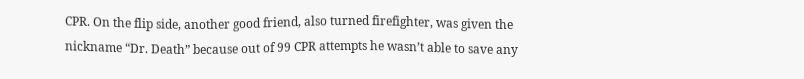CPR. On the flip side, another good friend, also turned firefighter, was given the nickname “Dr. Death” because out of 99 CPR attempts he wasn’t able to save any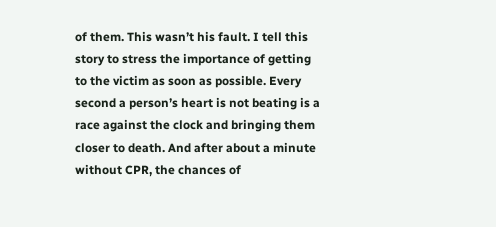of them. This wasn’t his fault. I tell this story to stress the importance of getting to the victim as soon as possible. Every second a person’s heart is not beating is a race against the clock and bringing them closer to death. And after about a minute without CPR, the chances of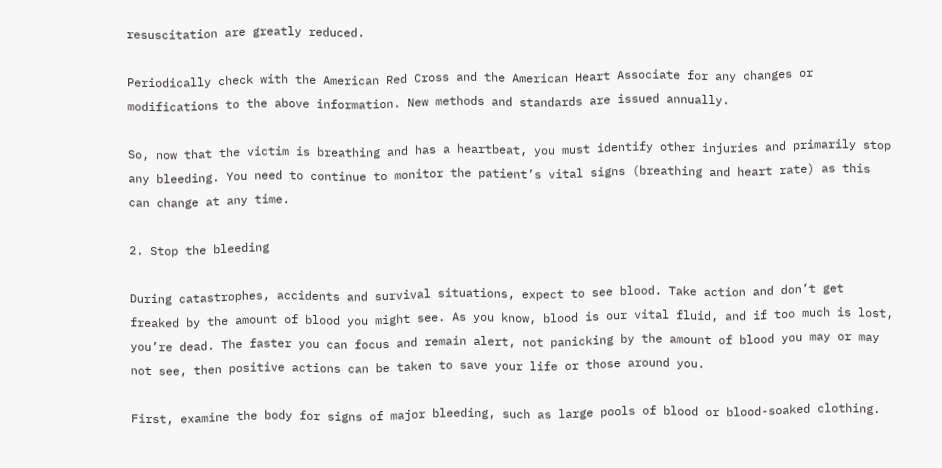resuscitation are greatly reduced.

Periodically check with the American Red Cross and the American Heart Associate for any changes or modifications to the above information. New methods and standards are issued annually.

So, now that the victim is breathing and has a heartbeat, you must identify other injuries and primarily stop any bleeding. You need to continue to monitor the patient’s vital signs (breathing and heart rate) as this can change at any time.

2. Stop the bleeding

During catastrophes, accidents and survival situations, expect to see blood. Take action and don’t get freaked by the amount of blood you might see. As you know, blood is our vital fluid, and if too much is lost, you’re dead. The faster you can focus and remain alert, not panicking by the amount of blood you may or may not see, then positive actions can be taken to save your life or those around you.

First, examine the body for signs of major bleeding, such as large pools of blood or blood-soaked clothing.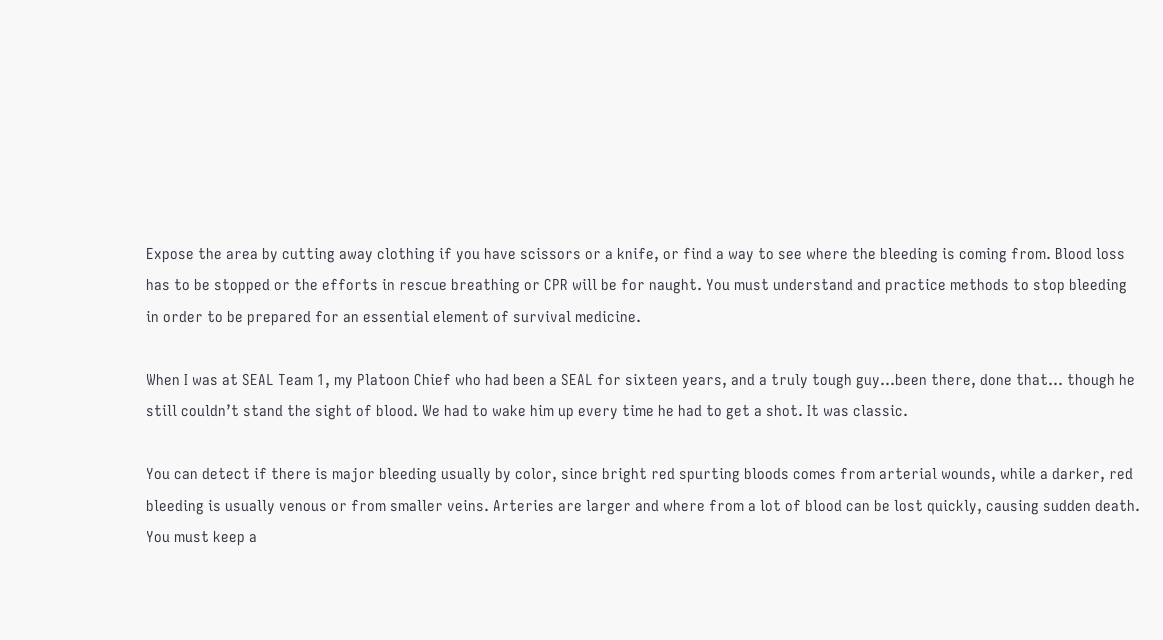Expose the area by cutting away clothing if you have scissors or a knife, or find a way to see where the bleeding is coming from. Blood loss has to be stopped or the efforts in rescue breathing or CPR will be for naught. You must understand and practice methods to stop bleeding in order to be prepared for an essential element of survival medicine.

When I was at SEAL Team 1, my Platoon Chief who had been a SEAL for sixteen years, and a truly tough guy…been there, done that… though he still couldn’t stand the sight of blood. We had to wake him up every time he had to get a shot. It was classic.

You can detect if there is major bleeding usually by color, since bright red spurting bloods comes from arterial wounds, while a darker, red bleeding is usually venous or from smaller veins. Arteries are larger and where from a lot of blood can be lost quickly, causing sudden death. You must keep a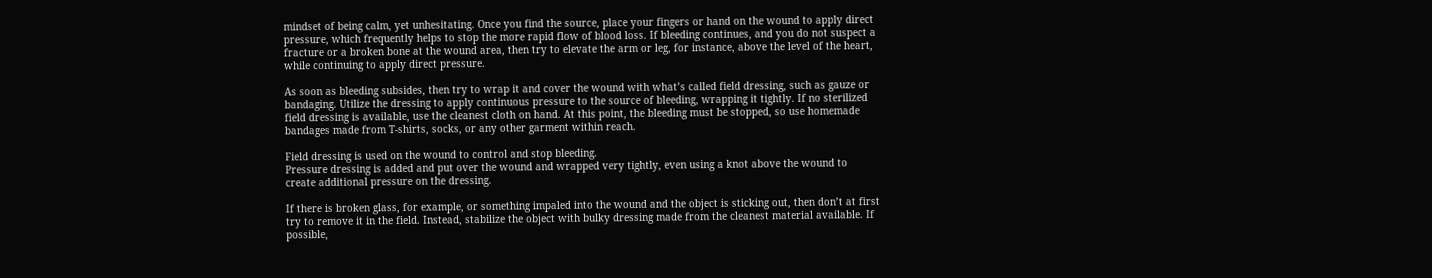mindset of being calm, yet unhesitating. Once you find the source, place your fingers or hand on the wound to apply direct pressure, which frequently helps to stop the more rapid flow of blood loss. If bleeding continues, and you do not suspect a fracture or a broken bone at the wound area, then try to elevate the arm or leg, for instance, above the level of the heart, while continuing to apply direct pressure.

As soon as bleeding subsides, then try to wrap it and cover the wound with what’s called field dressing, such as gauze or bandaging. Utilize the dressing to apply continuous pressure to the source of bleeding, wrapping it tightly. If no sterilized field dressing is available, use the cleanest cloth on hand. At this point, the bleeding must be stopped, so use homemade bandages made from T-shirts, socks, or any other garment within reach.

Field dressing is used on the wound to control and stop bleeding.
Pressure dressing is added and put over the wound and wrapped very tightly, even using a knot above the wound to create additional pressure on the dressing.

If there is broken glass, for example, or something impaled into the wound and the object is sticking out, then don’t at first try to remove it in the field. Instead, stabilize the object with bulky dressing made from the cleanest material available. If possible,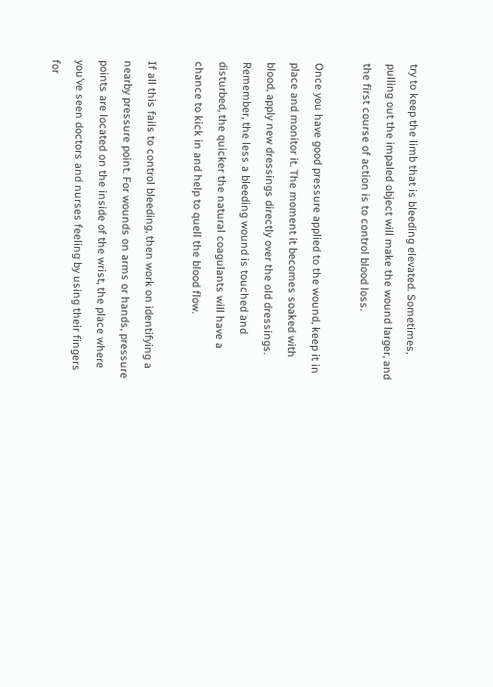try to keep the limb that is bleeding elevated. Sometimes, pulling out the impaled object will make the wound larger, and the first course of action is to control blood loss.

Once you have good pressure applied to the wound, keep it in place and monitor it. The moment it becomes soaked with blood, apply new dressings directly over the old dressings. Remember, the less a bleeding wound is touched and disturbed, the quicker the natural coagulants will have a chance to kick in and help to quell the blood flow.

If all this fails to control bleeding, then work on identifying a nearby pressure point. For wounds on arms or hands, pressure points are located on the inside of the wrist, the place where you’ve seen doctors and nurses feeling by using their fingers for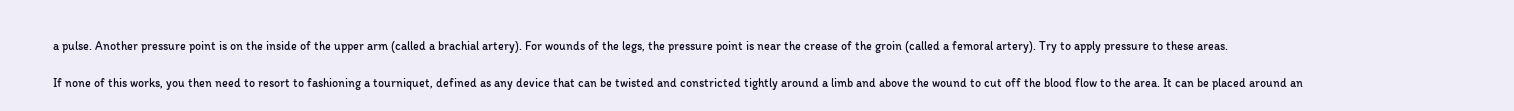a pulse. Another pressure point is on the inside of the upper arm (called a brachial artery). For wounds of the legs, the pressure point is near the crease of the groin (called a femoral artery). Try to apply pressure to these areas.

If none of this works, you then need to resort to fashioning a tourniquet, defined as any device that can be twisted and constricted tightly around a limb and above the wound to cut off the blood flow to the area. It can be placed around an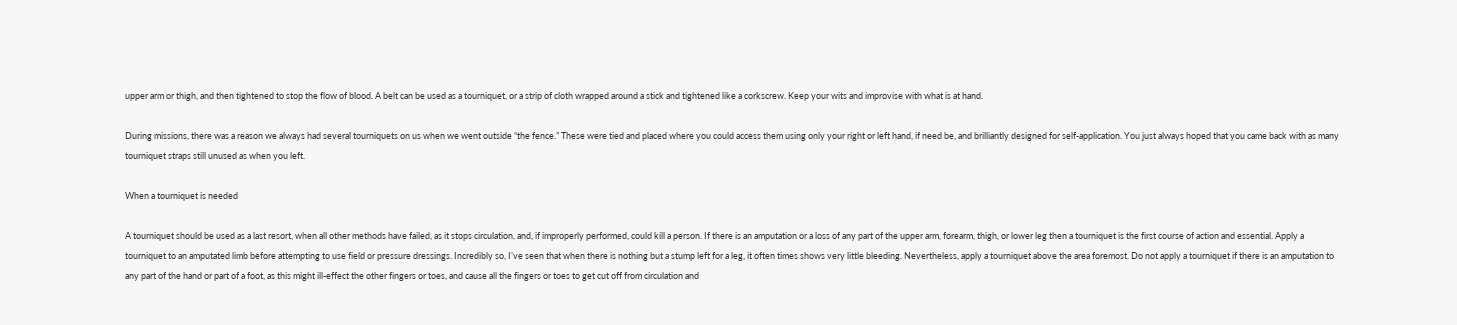upper arm or thigh, and then tightened to stop the flow of blood. A belt can be used as a tourniquet, or a strip of cloth wrapped around a stick and tightened like a corkscrew. Keep your wits and improvise with what is at hand.

During missions, there was a reason we always had several tourniquets on us when we went outside “the fence.” These were tied and placed where you could access them using only your right or left hand, if need be, and brilliantly designed for self-application. You just always hoped that you came back with as many tourniquet straps still unused as when you left.

When a tourniquet is needed

A tourniquet should be used as a last resort, when all other methods have failed, as it stops circulation, and, if improperly performed, could kill a person. If there is an amputation or a loss of any part of the upper arm, forearm, thigh, or lower leg then a tourniquet is the first course of action and essential. Apply a tourniquet to an amputated limb before attempting to use field or pressure dressings. Incredibly so, I’ve seen that when there is nothing but a stump left for a leg, it often times shows very little bleeding. Nevertheless, apply a tourniquet above the area foremost. Do not apply a tourniquet if there is an amputation to any part of the hand or part of a foot, as this might ill-effect the other fingers or toes, and cause all the fingers or toes to get cut off from circulation and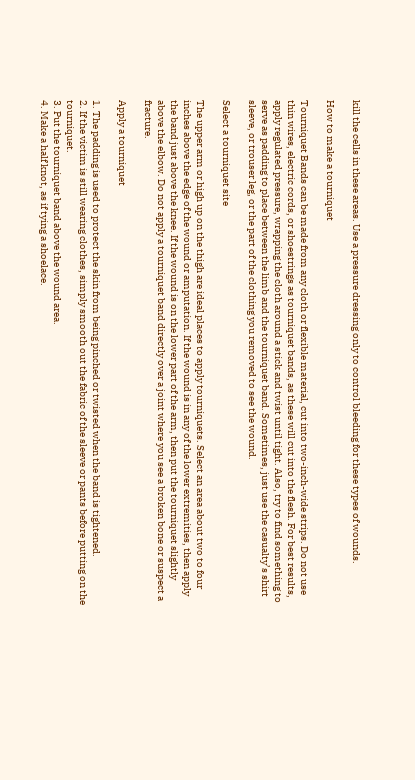kill the cells in these areas. Use a pressure dressing only to control bleeding for these types of wounds.

How to make a tourniquet

Tourniquet Bands can be made from any cloth or flexible material, cut into two-inch-wide strips. Do not use thin wires, electric cords, or shoestrings as tourniquet bands, as these will cut into the flesh. For best results, apply regulated pressure, wrapping the cloth around a stick and twist until tight. Also, try to find something to serve as padding to place between the limb and the tourniquet band. Sometimes, just use the casualty’s shirt sleeve, or trouser leg, or the part of the clothing you removed to see the wound.

Select a tourniquet site

The upper arm or high up on the thigh are ideal places to apply tourniquets. Select an area about two to four inches above the edge of the wound or amputation. If the wound is in any of the lower extremities, then apply the band just above the knee. If the wound is on the lower part of the arm, then put the tourniquet slightly above the elbow. Do not apply a tourniquet band directly over a joint where you see a broken bone or suspect a fracture.

Apply a tourniquet

1. The padding is used to protect the skin from being pinched or twisted when the band is tightened.
2. If the victim is still wearing clothes, simply smooth out the fabric of the sleeve or pants before putting on the tourniquet.
3. Put the tourniquet band above the wound area.
4. Make a half knot, as if tying a shoelace.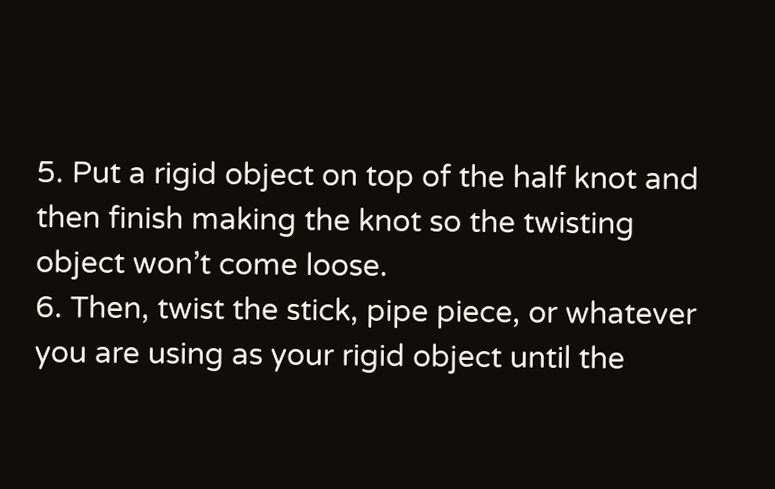5. Put a rigid object on top of the half knot and then finish making the knot so the twisting object won’t come loose.
6. Then, twist the stick, pipe piece, or whatever you are using as your rigid object until the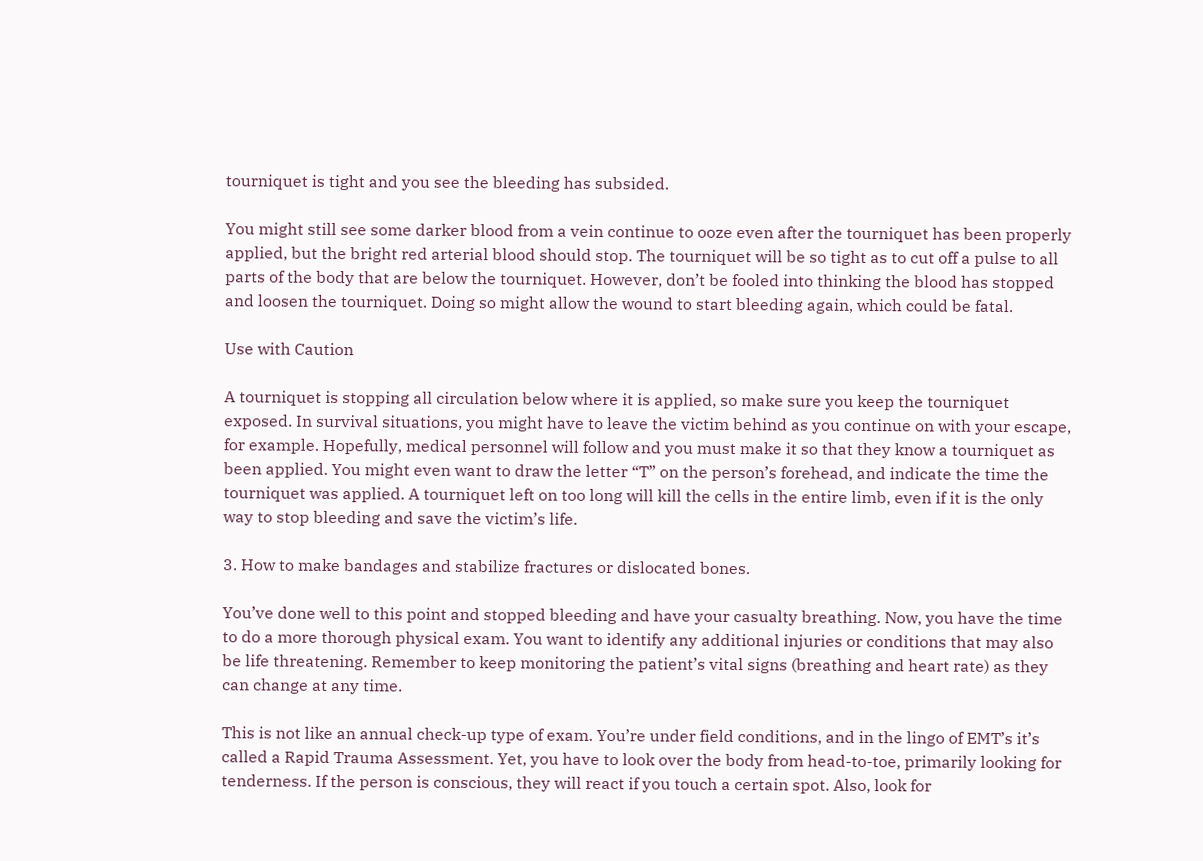tourniquet is tight and you see the bleeding has subsided.

You might still see some darker blood from a vein continue to ooze even after the tourniquet has been properly applied, but the bright red arterial blood should stop. The tourniquet will be so tight as to cut off a pulse to all parts of the body that are below the tourniquet. However, don’t be fooled into thinking the blood has stopped and loosen the tourniquet. Doing so might allow the wound to start bleeding again, which could be fatal.

Use with Caution

A tourniquet is stopping all circulation below where it is applied, so make sure you keep the tourniquet exposed. In survival situations, you might have to leave the victim behind as you continue on with your escape, for example. Hopefully, medical personnel will follow and you must make it so that they know a tourniquet as been applied. You might even want to draw the letter “T” on the person’s forehead, and indicate the time the tourniquet was applied. A tourniquet left on too long will kill the cells in the entire limb, even if it is the only way to stop bleeding and save the victim’s life.

3. How to make bandages and stabilize fractures or dislocated bones.

You’ve done well to this point and stopped bleeding and have your casualty breathing. Now, you have the time to do a more thorough physical exam. You want to identify any additional injuries or conditions that may also be life threatening. Remember to keep monitoring the patient’s vital signs (breathing and heart rate) as they can change at any time.

This is not like an annual check-up type of exam. You’re under field conditions, and in the lingo of EMT’s it’s called a Rapid Trauma Assessment. Yet, you have to look over the body from head-to-toe, primarily looking for tenderness. If the person is conscious, they will react if you touch a certain spot. Also, look for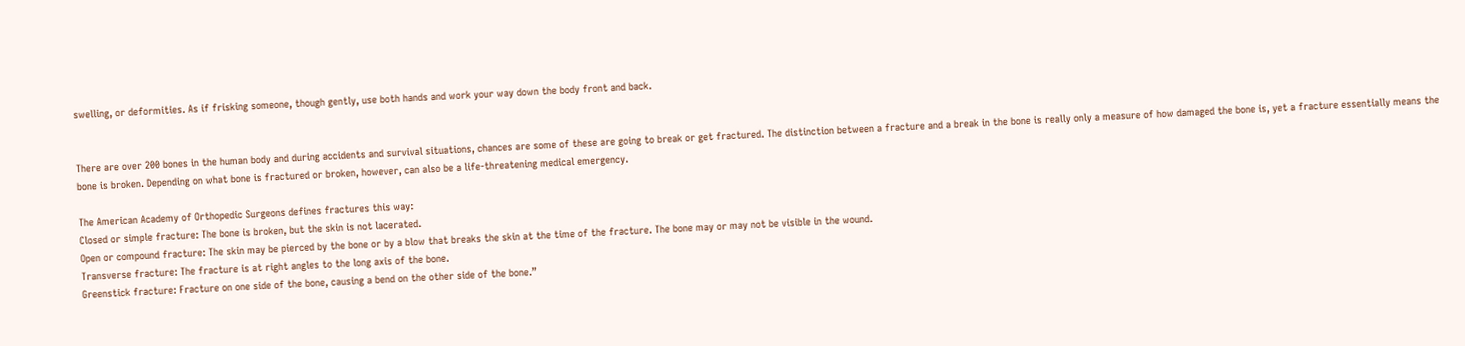swelling, or deformities. As if frisking someone, though gently, use both hands and work your way down the body front and back.


There are over 200 bones in the human body and during accidents and survival situations, chances are some of these are going to break or get fractured. The distinction between a fracture and a break in the bone is really only a measure of how damaged the bone is, yet a fracture essentially means the bone is broken. Depending on what bone is fractured or broken, however, can also be a life-threatening medical emergency.

The American Academy of Orthopedic Surgeons defines fractures this way:
Closed or simple fracture: The bone is broken, but the skin is not lacerated.
Open or compound fracture: The skin may be pierced by the bone or by a blow that breaks the skin at the time of the fracture. The bone may or may not be visible in the wound.
Transverse fracture: The fracture is at right angles to the long axis of the bone.
Greenstick fracture: Fracture on one side of the bone, causing a bend on the other side of the bone.”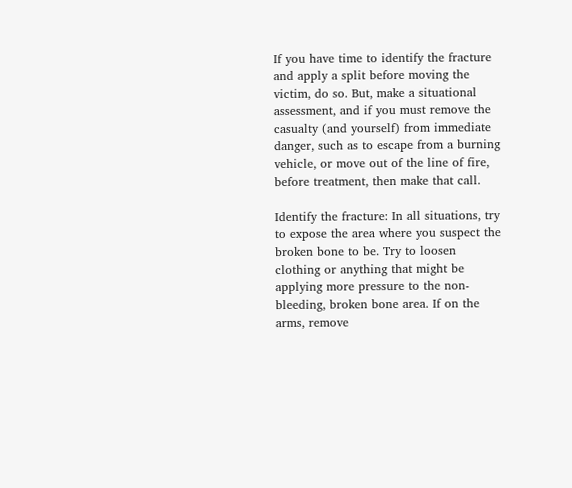If you have time to identify the fracture and apply a split before moving the victim, do so. But, make a situational assessment, and if you must remove the casualty (and yourself) from immediate danger, such as to escape from a burning vehicle, or move out of the line of fire, before treatment, then make that call.

Identify the fracture: In all situations, try to expose the area where you suspect the broken bone to be. Try to loosen clothing or anything that might be applying more pressure to the non-bleeding, broken bone area. If on the arms, remove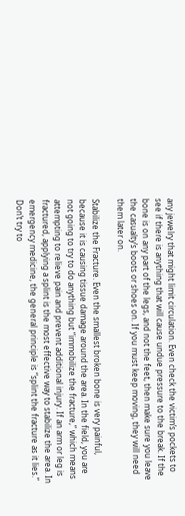any jewelry that might limit circulation. Even check the victim’s pockets to see if there is anything that will cause undue pressure to the break. If the bone is on any part of the legs, and not the feet, then make sure you leave the casualty’s boots or shoes on. If you must keep moving, they will need them later on.

Stabilize the Fracture. Even the smallest broken bone is very painful, because it is causing tissue damage around the area. In the field, you are not going to try to do anything but “immobilize the fracture,” which means attempting to relieve pain and prevent additional injury. If an arm or leg is fractured, applying a splint is the most effective way to stabilize the area. In emergency medicine, the general principle is “splint the fracture as it lies.” Don’t try to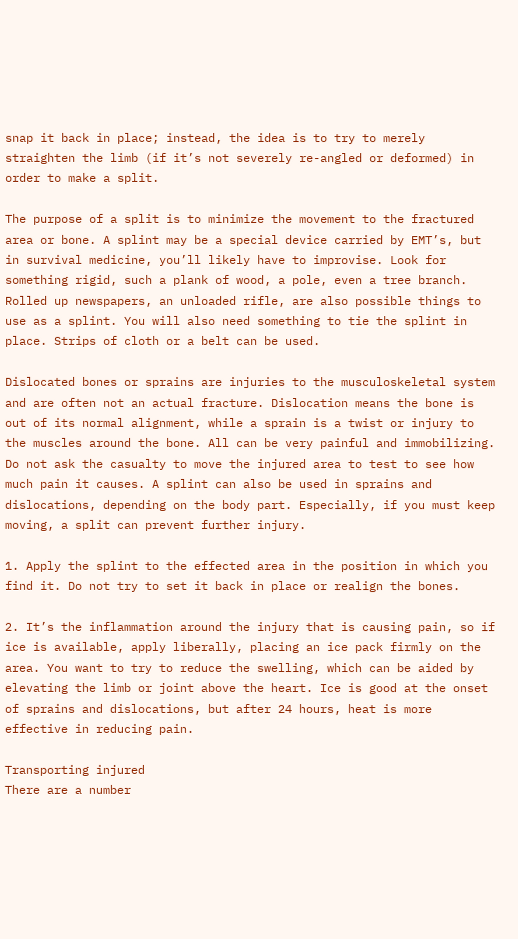snap it back in place; instead, the idea is to try to merely straighten the limb (if it’s not severely re-angled or deformed) in order to make a split.

The purpose of a split is to minimize the movement to the fractured area or bone. A splint may be a special device carried by EMT’s, but in survival medicine, you’ll likely have to improvise. Look for something rigid, such a plank of wood, a pole, even a tree branch. Rolled up newspapers, an unloaded rifle, are also possible things to use as a splint. You will also need something to tie the splint in place. Strips of cloth or a belt can be used.

Dislocated bones or sprains are injuries to the musculoskeletal system and are often not an actual fracture. Dislocation means the bone is out of its normal alignment, while a sprain is a twist or injury to the muscles around the bone. All can be very painful and immobilizing. Do not ask the casualty to move the injured area to test to see how much pain it causes. A splint can also be used in sprains and dislocations, depending on the body part. Especially, if you must keep moving, a split can prevent further injury.

1. Apply the splint to the effected area in the position in which you find it. Do not try to set it back in place or realign the bones.

2. It’s the inflammation around the injury that is causing pain, so if ice is available, apply liberally, placing an ice pack firmly on the area. You want to try to reduce the swelling, which can be aided by elevating the limb or joint above the heart. Ice is good at the onset of sprains and dislocations, but after 24 hours, heat is more effective in reducing pain.

Transporting injured
There are a number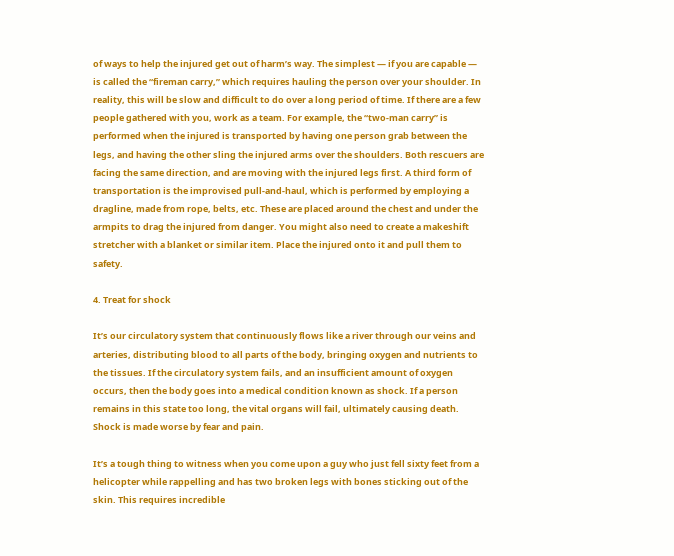of ways to help the injured get out of harm’s way. The simplest — if you are capable — is called the “fireman carry,” which requires hauling the person over your shoulder. In reality, this will be slow and difficult to do over a long period of time. If there are a few people gathered with you, work as a team. For example, the “two-man carry” is performed when the injured is transported by having one person grab between the legs, and having the other sling the injured arms over the shoulders. Both rescuers are facing the same direction, and are moving with the injured legs first. A third form of transportation is the improvised pull-and-haul, which is performed by employing a dragline, made from rope, belts, etc. These are placed around the chest and under the armpits to drag the injured from danger. You might also need to create a makeshift stretcher with a blanket or similar item. Place the injured onto it and pull them to safety.

4. Treat for shock

It’s our circulatory system that continuously flows like a river through our veins and arteries, distributing blood to all parts of the body, bringing oxygen and nutrients to the tissues. If the circulatory system fails, and an insufficient amount of oxygen occurs, then the body goes into a medical condition known as shock. If a person remains in this state too long, the vital organs will fail, ultimately causing death. Shock is made worse by fear and pain.

It’s a tough thing to witness when you come upon a guy who just fell sixty feet from a helicopter while rappelling and has two broken legs with bones sticking out of the skin. This requires incredible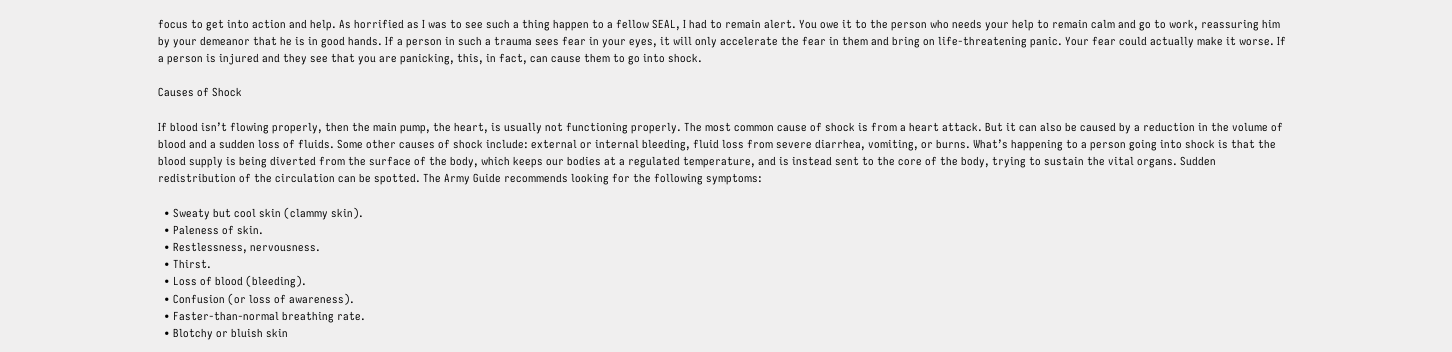focus to get into action and help. As horrified as I was to see such a thing happen to a fellow SEAL, I had to remain alert. You owe it to the person who needs your help to remain calm and go to work, reassuring him by your demeanor that he is in good hands. If a person in such a trauma sees fear in your eyes, it will only accelerate the fear in them and bring on life-threatening panic. Your fear could actually make it worse. If a person is injured and they see that you are panicking, this, in fact, can cause them to go into shock.

Causes of Shock

If blood isn’t flowing properly, then the main pump, the heart, is usually not functioning properly. The most common cause of shock is from a heart attack. But it can also be caused by a reduction in the volume of blood and a sudden loss of fluids. Some other causes of shock include: external or internal bleeding, fluid loss from severe diarrhea, vomiting, or burns. What’s happening to a person going into shock is that the blood supply is being diverted from the surface of the body, which keeps our bodies at a regulated temperature, and is instead sent to the core of the body, trying to sustain the vital organs. Sudden redistribution of the circulation can be spotted. The Army Guide recommends looking for the following symptoms:

  • Sweaty but cool skin (clammy skin).
  • Paleness of skin.
  • Restlessness, nervousness.
  • Thirst.
  • Loss of blood (bleeding).
  • Confusion (or loss of awareness).
  • Faster-than-normal breathing rate.
  • Blotchy or bluish skin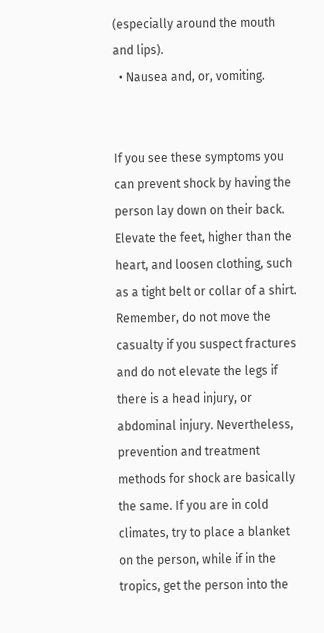(especially around the mouth and lips).
  • Nausea and, or, vomiting.


If you see these symptoms you can prevent shock by having the person lay down on their back. Elevate the feet, higher than the heart, and loosen clothing, such as a tight belt or collar of a shirt. Remember, do not move the casualty if you suspect fractures and do not elevate the legs if there is a head injury, or abdominal injury. Nevertheless, prevention and treatment methods for shock are basically the same. If you are in cold climates, try to place a blanket on the person, while if in the tropics, get the person into the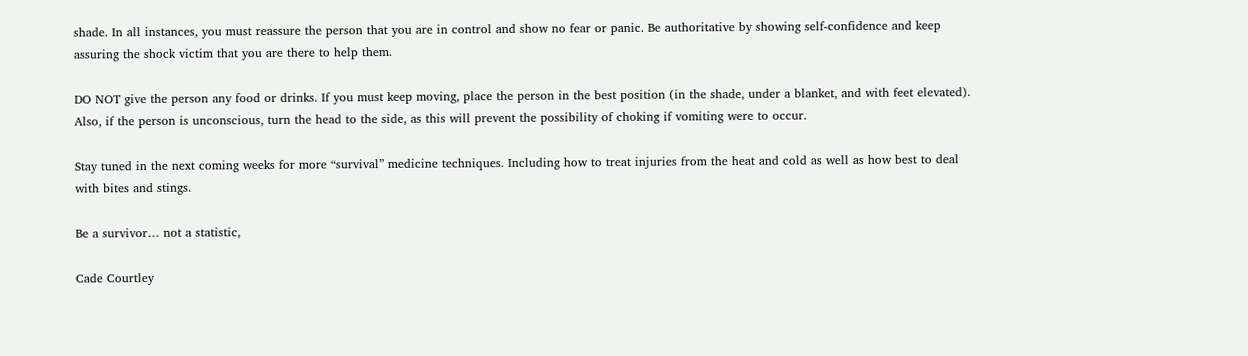shade. In all instances, you must reassure the person that you are in control and show no fear or panic. Be authoritative by showing self-confidence and keep assuring the shock victim that you are there to help them.

DO NOT give the person any food or drinks. If you must keep moving, place the person in the best position (in the shade, under a blanket, and with feet elevated). Also, if the person is unconscious, turn the head to the side, as this will prevent the possibility of choking if vomiting were to occur.

Stay tuned in the next coming weeks for more “survival” medicine techniques. Including how to treat injuries from the heat and cold as well as how best to deal with bites and stings.

Be a survivor… not a statistic,

Cade Courtley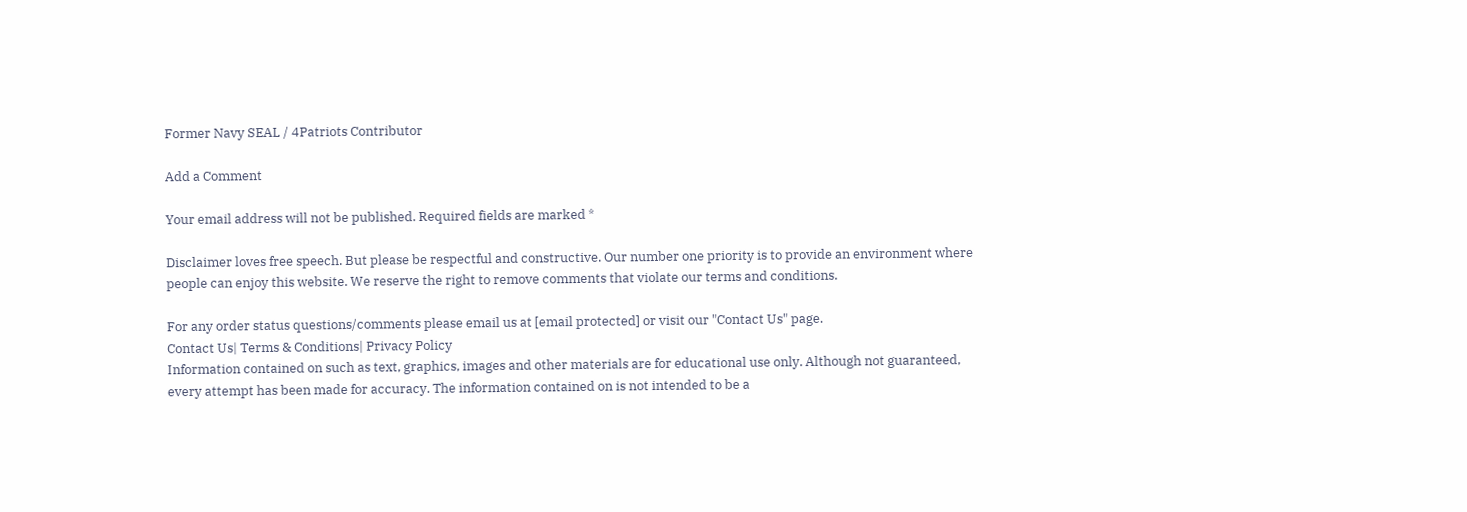Former Navy SEAL / 4Patriots Contributor

Add a Comment

Your email address will not be published. Required fields are marked *

Disclaimer loves free speech. But please be respectful and constructive. Our number one priority is to provide an environment where people can enjoy this website. We reserve the right to remove comments that violate our terms and conditions.

For any order status questions/comments please email us at [email protected] or visit our "Contact Us" page.
Contact Us| Terms & Conditions| Privacy Policy
Information contained on such as text, graphics, images and other materials are for educational use only. Although not guaranteed, every attempt has been made for accuracy. The information contained on is not intended to be a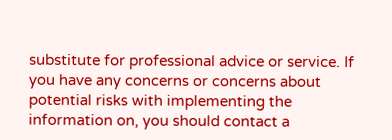substitute for professional advice or service. If you have any concerns or concerns about potential risks with implementing the information on, you should contact a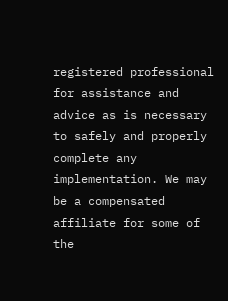registered professional for assistance and advice as is necessary to safely and properly complete any implementation. We may be a compensated affiliate for some of the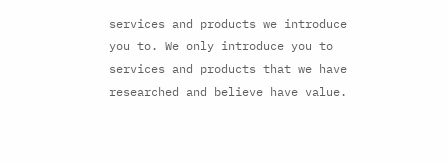services and products we introduce you to. We only introduce you to services and products that we have researched and believe have value.